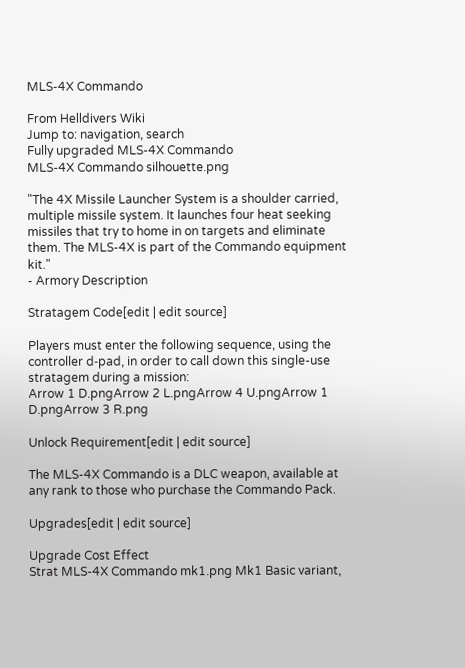MLS-4X Commando

From Helldivers Wiki
Jump to: navigation, search
Fully upgraded MLS-4X Commando
MLS-4X Commando silhouette.png

"The 4X Missile Launcher System is a shoulder carried, multiple missile system. It launches four heat seeking missiles that try to home in on targets and eliminate them. The MLS-4X is part of the Commando equipment kit."
- Armory Description

Stratagem Code[edit | edit source]

Players must enter the following sequence, using the controller d‑pad, in order to call down this single-use stratagem during a mission:
Arrow 1 D.pngArrow 2 L.pngArrow 4 U.pngArrow 1 D.pngArrow 3 R.png

Unlock Requirement[edit | edit source]

The MLS-4X Commando is a DLC weapon, available at any rank to those who purchase the Commando Pack.

Upgrades[edit | edit source]

Upgrade Cost Effect
Strat MLS-4X Commando mk1.png Mk1 Basic variant,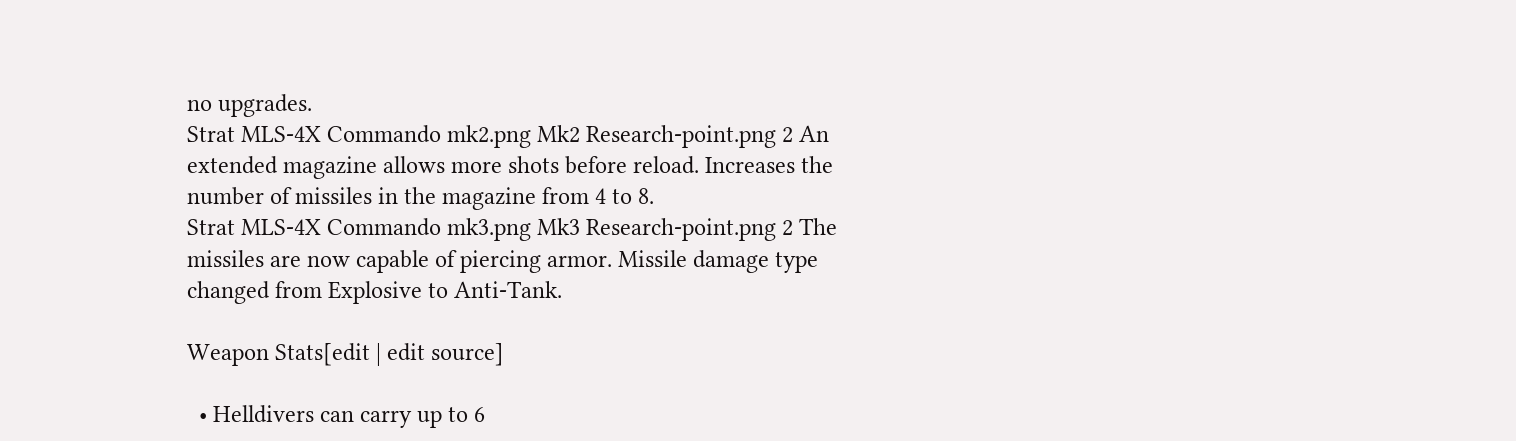no upgrades.
Strat MLS-4X Commando mk2.png Mk2 Research-point.png 2 An extended magazine allows more shots before reload. Increases the number of missiles in the magazine from 4 to 8.
Strat MLS-4X Commando mk3.png Mk3 Research-point.png 2 The missiles are now capable of piercing armor. Missile damage type changed from Explosive to Anti-Tank.

Weapon Stats[edit | edit source]

  • Helldivers can carry up to 6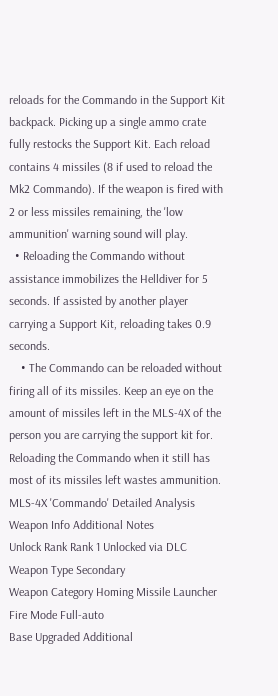reloads for the Commando in the Support Kit backpack. Picking up a single ammo crate fully restocks the Support Kit. Each reload contains 4 missiles (8 if used to reload the Mk2 Commando). If the weapon is fired with 2 or less missiles remaining, the 'low ammunition' warning sound will play.
  • Reloading the Commando without assistance immobilizes the Helldiver for 5 seconds. If assisted by another player carrying a Support Kit, reloading takes 0.9 seconds.
    • The Commando can be reloaded without firing all of its missiles. Keep an eye on the amount of missiles left in the MLS-4X of the person you are carrying the support kit for. Reloading the Commando when it still has most of its missiles left wastes ammunition.
MLS-4X 'Commando' Detailed Analysis
Weapon Info Additional Notes
Unlock Rank Rank 1 Unlocked via DLC
Weapon Type Secondary
Weapon Category Homing Missile Launcher
Fire Mode Full-auto
Base Upgraded Additional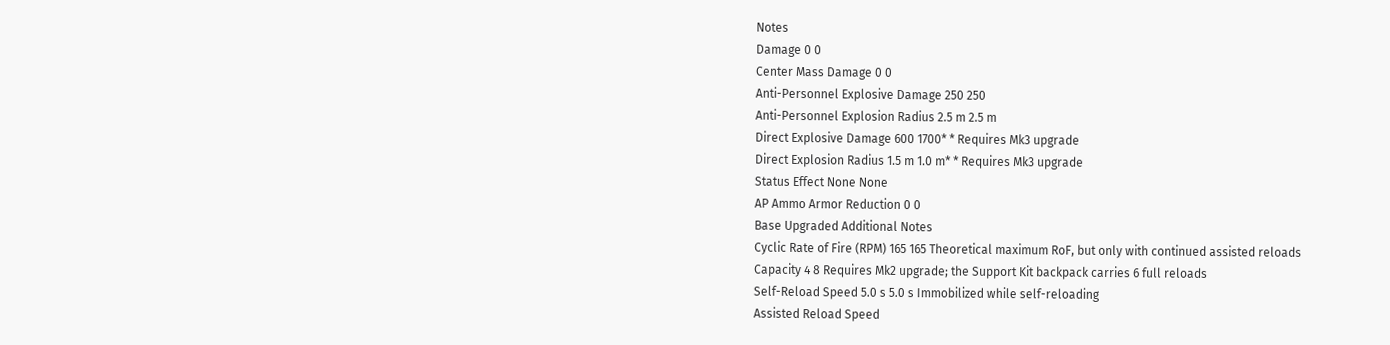Notes
Damage 0 0
Center Mass Damage 0 0
Anti-Personnel Explosive Damage 250 250
Anti-Personnel Explosion Radius 2.5 m 2.5 m
Direct Explosive Damage 600 1700* * Requires Mk3 upgrade
Direct Explosion Radius 1.5 m 1.0 m* * Requires Mk3 upgrade
Status Effect None None
AP Ammo Armor Reduction 0 0
Base Upgraded Additional Notes
Cyclic Rate of Fire (RPM) 165 165 Theoretical maximum RoF, but only with continued assisted reloads
Capacity 4 8 Requires Mk2 upgrade; the Support Kit backpack carries 6 full reloads
Self-Reload Speed 5.0 s 5.0 s Immobilized while self-reloading
Assisted Reload Speed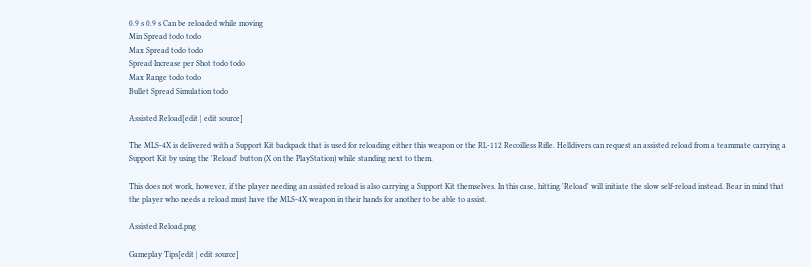0.9 s 0.9 s Can be reloaded while moving
Min Spread todo todo
Max Spread todo todo
Spread Increase per Shot todo todo
Max Range todo todo
Bullet Spread Simulation todo

Assisted Reload[edit | edit source]

The MLS-4X is delivered with a Support Kit backpack that is used for reloading either this weapon or the RL-112 Recoilless Rifle. Helldivers can request an assisted reload from a teammate carrying a Support Kit by using the 'Reload' button (X on the PlayStation) while standing next to them.

This does not work, however, if the player needing an assisted reload is also carrying a Support Kit themselves. In this case, hitting 'Reload' will initiate the slow self-reload instead. Bear in mind that the player who needs a reload must have the MLS-4X weapon in their hands for another to be able to assist.

Assisted Reload.png

Gameplay Tips[edit | edit source]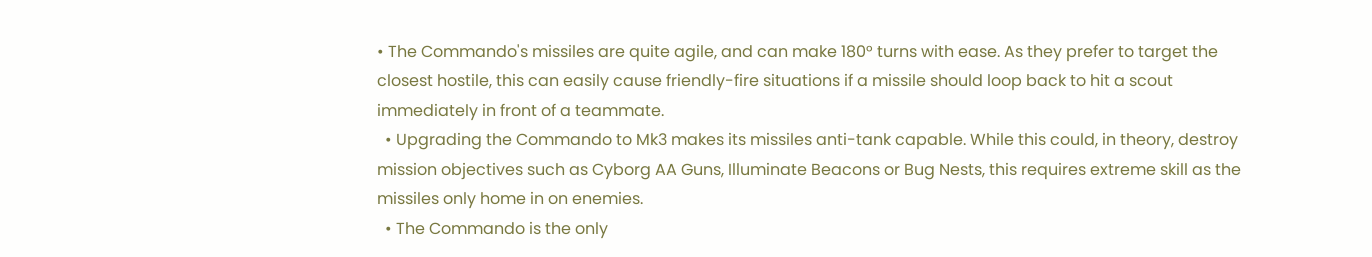• The Commando's missiles are quite agile, and can make 180° turns with ease. As they prefer to target the closest hostile, this can easily cause friendly-fire situations if a missile should loop back to hit a scout immediately in front of a teammate.
  • Upgrading the Commando to Mk3 makes its missiles anti-tank capable. While this could, in theory, destroy mission objectives such as Cyborg AA Guns, Illuminate Beacons or Bug Nests, this requires extreme skill as the missiles only home in on enemies.
  • The Commando is the only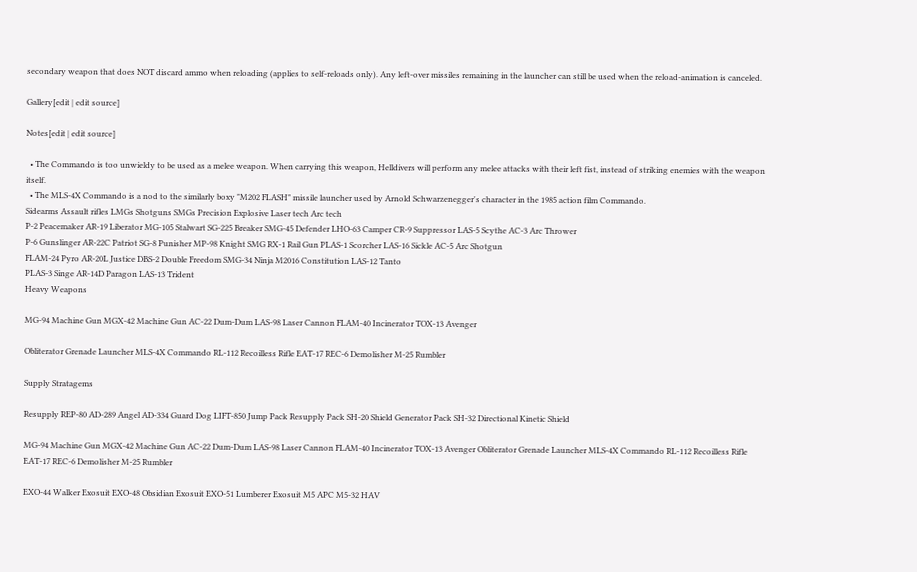secondary weapon that does NOT discard ammo when reloading (applies to self-reloads only). Any left-over missiles remaining in the launcher can still be used when the reload-animation is canceled.

Gallery[edit | edit source]

Notes[edit | edit source]

  • The Commando is too unwieldy to be used as a melee weapon. When carrying this weapon, Helldivers will perform any melee attacks with their left fist, instead of striking enemies with the weapon itself.
  • The MLS-4X Commando is a nod to the similarly boxy "M202 FLASH" missile launcher used by Arnold Schwarzenegger's character in the 1985 action film Commando.
Sidearms Assault rifles LMGs Shotguns SMGs Precision Explosive Laser tech Arc tech
P-2 Peacemaker AR-19 Liberator MG-105 Stalwart SG-225 Breaker SMG-45 Defender LHO-63 Camper CR-9 Suppressor LAS-5 Scythe AC-3 Arc Thrower
P-6 Gunslinger AR-22C Patriot SG-8 Punisher MP-98 Knight SMG RX-1 Rail Gun PLAS-1 Scorcher LAS-16 Sickle AC-5 Arc Shotgun
FLAM-24 Pyro AR-20L Justice DBS-2 Double Freedom SMG-34 Ninja M2016 Constitution LAS-12 Tanto
PLAS-3 Singe AR-14D Paragon LAS-13 Trident
Heavy Weapons

MG-94 Machine Gun MGX-42 Machine Gun AC-22 Dum-Dum LAS-98 Laser Cannon FLAM-40 Incinerator TOX-13 Avenger

Obliterator Grenade Launcher MLS-4X Commando RL-112 Recoilless Rifle EAT-17 REC-6 Demolisher M-25 Rumbler

Supply Stratagems

Resupply REP-80 AD-289 Angel AD-334 Guard Dog LIFT-850 Jump Pack Resupply Pack SH-20 Shield Generator Pack SH-32 Directional Kinetic Shield

MG-94 Machine Gun MGX-42 Machine Gun AC-22 Dum-Dum LAS-98 Laser Cannon FLAM-40 Incinerator TOX-13 Avenger Obliterator Grenade Launcher MLS-4X Commando RL-112 Recoilless Rifle EAT-17 REC-6 Demolisher M-25 Rumbler

EXO-44 Walker Exosuit EXO-48 Obsidian Exosuit EXO-51 Lumberer Exosuit M5 APC M5-32 HAV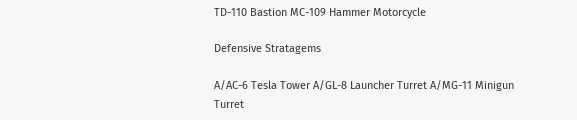TD-110 Bastion MC-109 Hammer Motorcycle

Defensive Stratagems

A/AC-6 Tesla Tower A/GL-8 Launcher Turret A/MG-11 Minigun Turret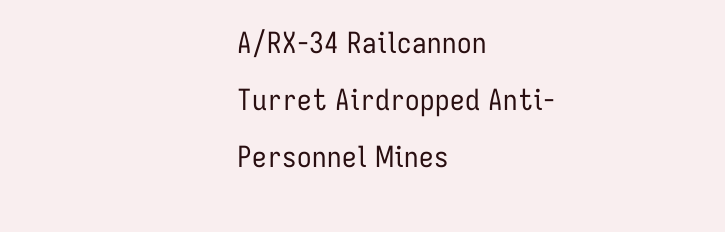A/RX-34 Railcannon Turret Airdropped Anti-Personnel Mines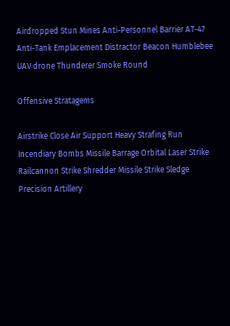Airdropped Stun Mines Anti-Personnel Barrier AT-47 Anti-Tank Emplacement Distractor Beacon Humblebee UAV drone Thunderer Smoke Round

Offensive Stratagems

Airstrike Close Air Support Heavy Strafing Run Incendiary Bombs Missile Barrage Orbital Laser Strike Railcannon Strike Shredder Missile Strike Sledge Precision Artillery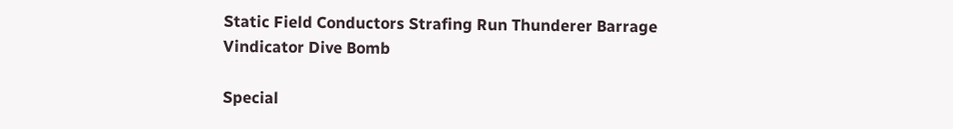Static Field Conductors Strafing Run Thunderer Barrage Vindicator Dive Bomb

Special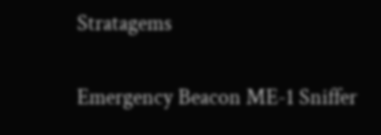Stratagems

Emergency Beacon ME-1 Sniffer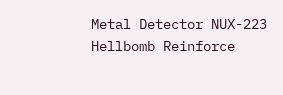Metal Detector NUX-223 Hellbomb Reinforce